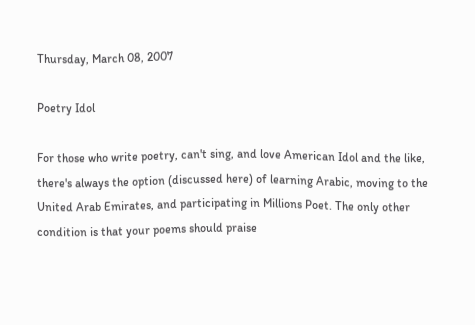Thursday, March 08, 2007

Poetry Idol

For those who write poetry, can't sing, and love American Idol and the like, there's always the option (discussed here) of learning Arabic, moving to the United Arab Emirates, and participating in Millions Poet. The only other condition is that your poems should praise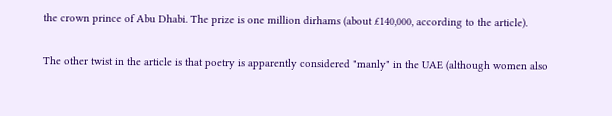the crown prince of Abu Dhabi. The prize is one million dirhams (about £140,000, according to the article).

The other twist in the article is that poetry is apparently considered "manly" in the UAE (although women also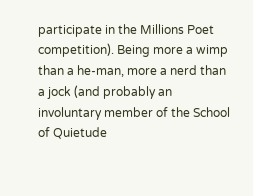participate in the Millions Poet competition). Being more a wimp than a he-man, more a nerd than a jock (and probably an involuntary member of the School of Quietude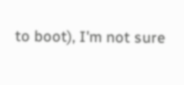to boot), I'm not sure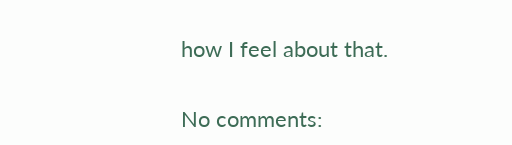how I feel about that.

No comments: